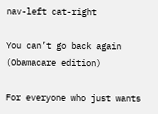nav-left cat-right

You can’t go back again (Obamacare edition)

For everyone who just wants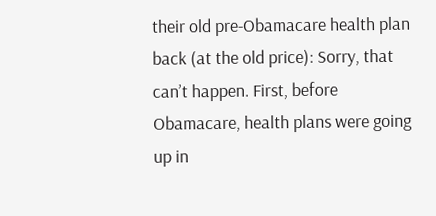their old pre-Obamacare health plan back (at the old price): Sorry, that can’t happen. First, before Obamacare, health plans were going up in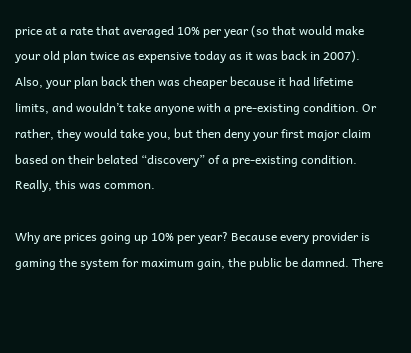price at a rate that averaged 10% per year (so that would make your old plan twice as expensive today as it was back in 2007). Also, your plan back then was cheaper because it had lifetime limits, and wouldn’t take anyone with a pre-existing condition. Or rather, they would take you, but then deny your first major claim based on their belated “discovery” of a pre-existing condition. Really, this was common.

Why are prices going up 10% per year? Because every provider is gaming the system for maximum gain, the public be damned. There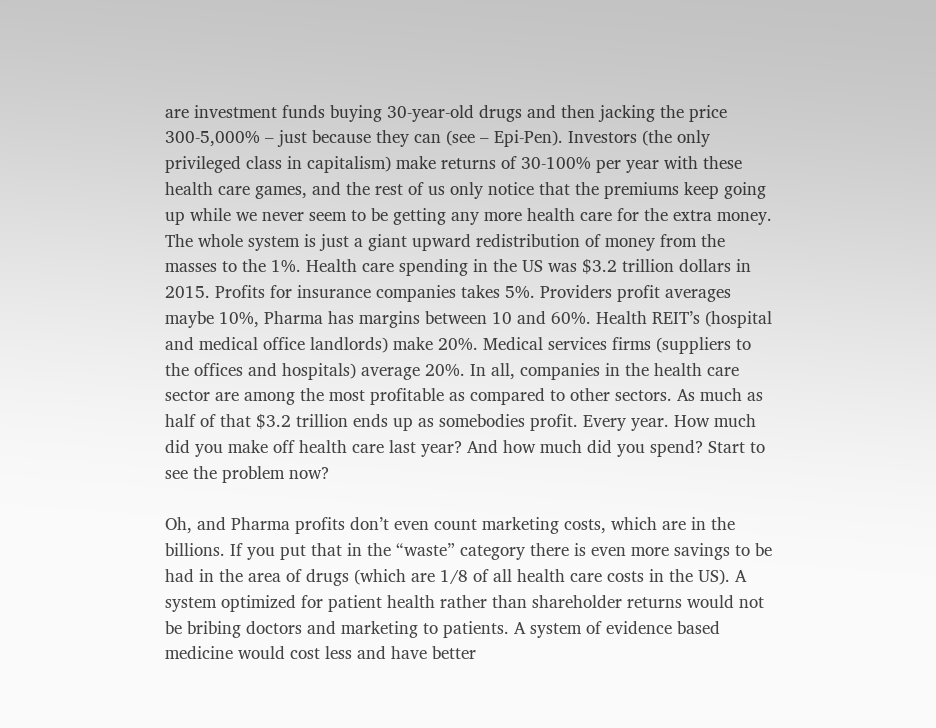are investment funds buying 30-year-old drugs and then jacking the price 300-5,000% – just because they can (see – Epi-Pen). Investors (the only privileged class in capitalism) make returns of 30-100% per year with these health care games, and the rest of us only notice that the premiums keep going up while we never seem to be getting any more health care for the extra money. The whole system is just a giant upward redistribution of money from the masses to the 1%. Health care spending in the US was $3.2 trillion dollars in 2015. Profits for insurance companies takes 5%. Providers profit averages maybe 10%, Pharma has margins between 10 and 60%. Health REIT’s (hospital and medical office landlords) make 20%. Medical services firms (suppliers to the offices and hospitals) average 20%. In all, companies in the health care sector are among the most profitable as compared to other sectors. As much as half of that $3.2 trillion ends up as somebodies profit. Every year. How much did you make off health care last year? And how much did you spend? Start to see the problem now?

Oh, and Pharma profits don’t even count marketing costs, which are in the billions. If you put that in the “waste” category there is even more savings to be had in the area of drugs (which are 1/8 of all health care costs in the US). A system optimized for patient health rather than shareholder returns would not be bribing doctors and marketing to patients. A system of evidence based medicine would cost less and have better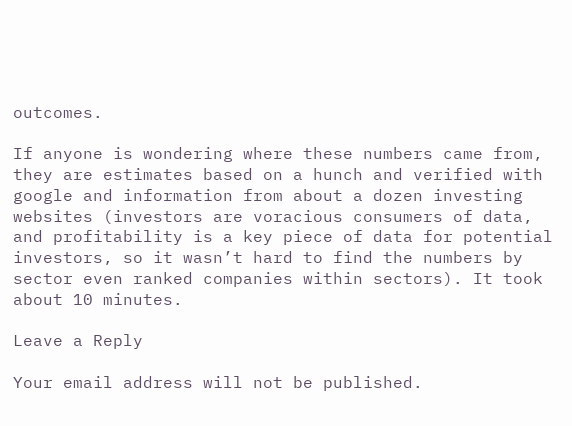outcomes.

If anyone is wondering where these numbers came from, they are estimates based on a hunch and verified with google and information from about a dozen investing websites (investors are voracious consumers of data, and profitability is a key piece of data for potential investors, so it wasn’t hard to find the numbers by sector even ranked companies within sectors). It took about 10 minutes.

Leave a Reply

Your email address will not be published.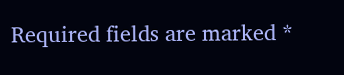Required fields are marked *